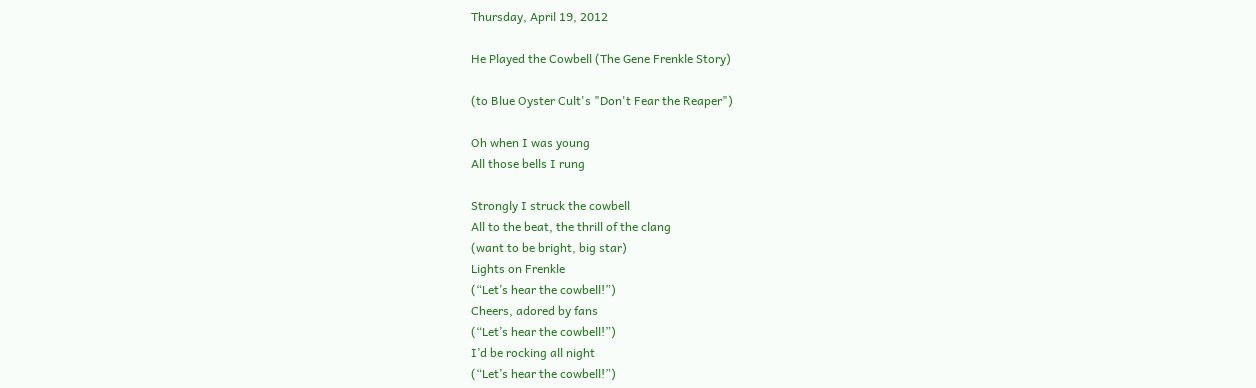Thursday, April 19, 2012

He Played the Cowbell (The Gene Frenkle Story)

(to Blue Oyster Cult's "Don't Fear the Reaper")

Oh when I was young
All those bells I rung

Strongly I struck the cowbell
All to the beat, the thrill of the clang
(want to be bright, big star)
Lights on Frenkle
(“Let’s hear the cowbell!”)
Cheers, adored by fans
(“Let’s hear the cowbell!”)
I’d be rocking all night
(“Let’s hear the cowbell!”)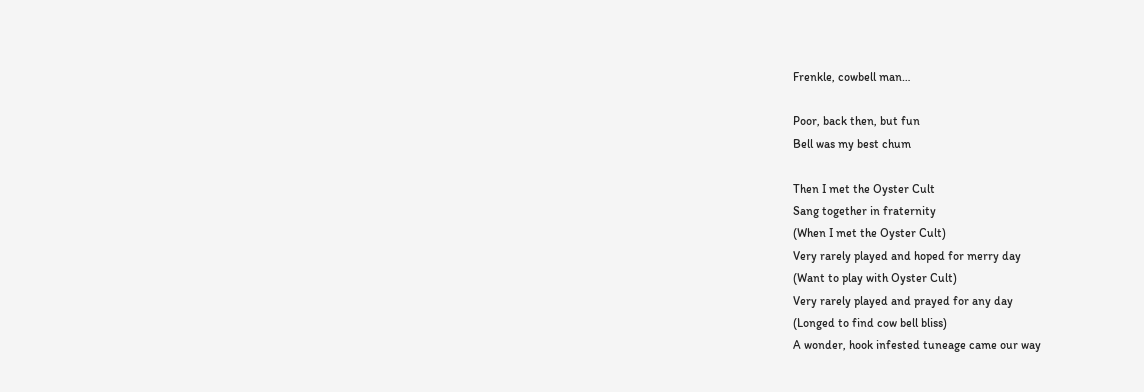Frenkle, cowbell man…

Poor, back then, but fun
Bell was my best chum

Then I met the Oyster Cult
Sang together in fraternity
(When I met the Oyster Cult)
Very rarely played and hoped for merry day
(Want to play with Oyster Cult)
Very rarely played and prayed for any day
(Longed to find cow bell bliss)
A wonder, hook infested tuneage came our way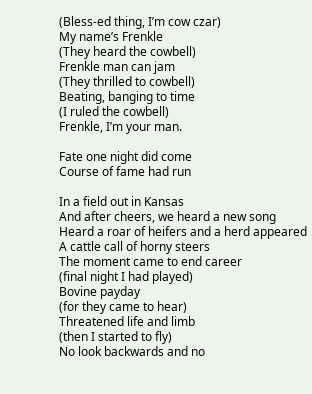(Bless-ed thing, I’m cow czar)
My name’s Frenkle
(They heard the cowbell)
Frenkle man can jam
(They thrilled to cowbell)
Beating, banging to time
(I ruled the cowbell)
Frenkle, I’m your man.

Fate one night did come
Course of fame had run

In a field out in Kansas
And after cheers, we heard a new song
Heard a roar of heifers and a herd appeared
A cattle call of horny steers
The moment came to end career
(final night I had played)
Bovine payday
(for they came to hear)
Threatened life and limb
(then I started to fly)
No look backwards and no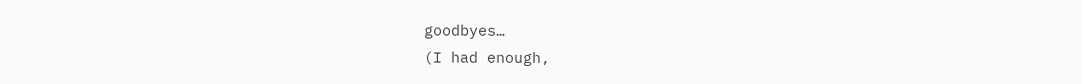goodbyes…
(I had enough,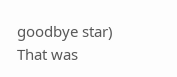goodbye star)
That was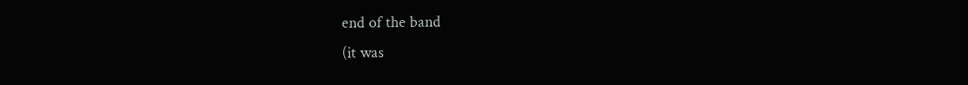end of the band
(it was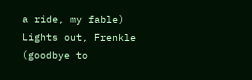a ride, my fable)
Lights out, Frenkle
(goodbye to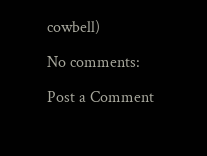cowbell)

No comments:

Post a Comment